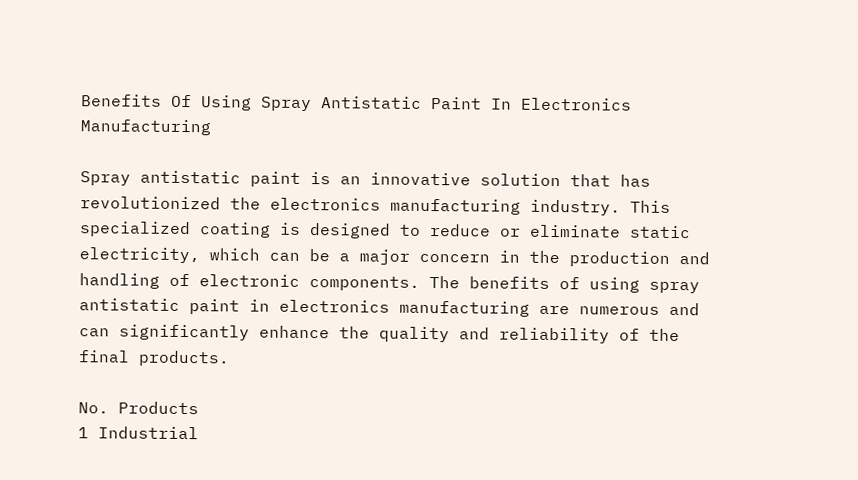Benefits Of Using Spray Antistatic Paint In Electronics Manufacturing

Spray antistatic paint is an innovative solution that has revolutionized the electronics manufacturing industry. This specialized coating is designed to reduce or eliminate static electricity, which can be a major concern in the production and handling of electronic components. The benefits of using spray antistatic paint in electronics manufacturing are numerous and can significantly enhance the quality and reliability of the final products.

No. Products
1 Industrial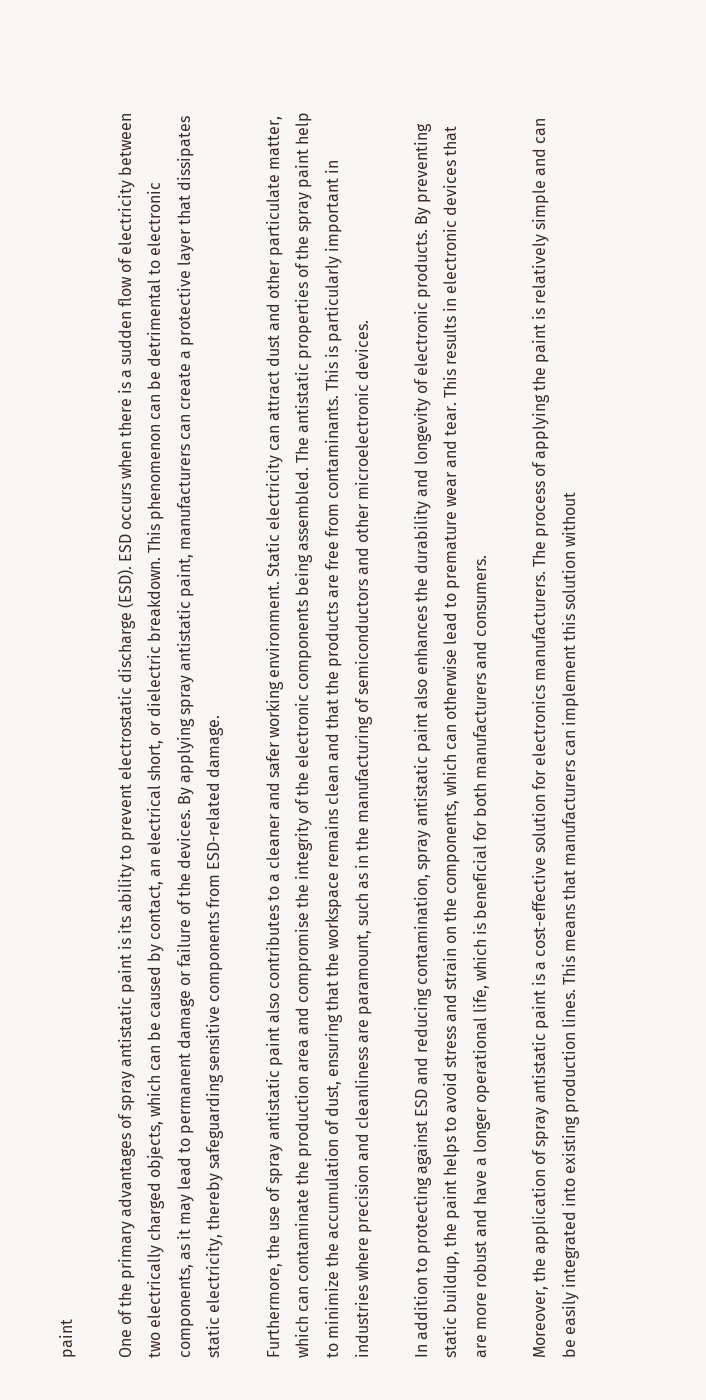paint

One of the primary advantages of spray antistatic paint is its ability to prevent electrostatic discharge (ESD). ESD occurs when there is a sudden flow of electricity between two electrically charged objects, which can be caused by contact, an electrical short, or dielectric breakdown. This phenomenon can be detrimental to electronic components, as it may lead to permanent damage or failure of the devices. By applying spray antistatic paint, manufacturers can create a protective layer that dissipates static electricity, thereby safeguarding sensitive components from ESD-related damage.

Furthermore, the use of spray antistatic paint also contributes to a cleaner and safer working environment. Static electricity can attract dust and other particulate matter, which can contaminate the production area and compromise the integrity of the electronic components being assembled. The antistatic properties of the spray paint help to minimize the accumulation of dust, ensuring that the workspace remains clean and that the products are free from contaminants. This is particularly important in industries where precision and cleanliness are paramount, such as in the manufacturing of semiconductors and other microelectronic devices.

In addition to protecting against ESD and reducing contamination, spray antistatic paint also enhances the durability and longevity of electronic products. By preventing static buildup, the paint helps to avoid stress and strain on the components, which can otherwise lead to premature wear and tear. This results in electronic devices that are more robust and have a longer operational life, which is beneficial for both manufacturers and consumers.

Moreover, the application of spray antistatic paint is a cost-effective solution for electronics manufacturers. The process of applying the paint is relatively simple and can be easily integrated into existing production lines. This means that manufacturers can implement this solution without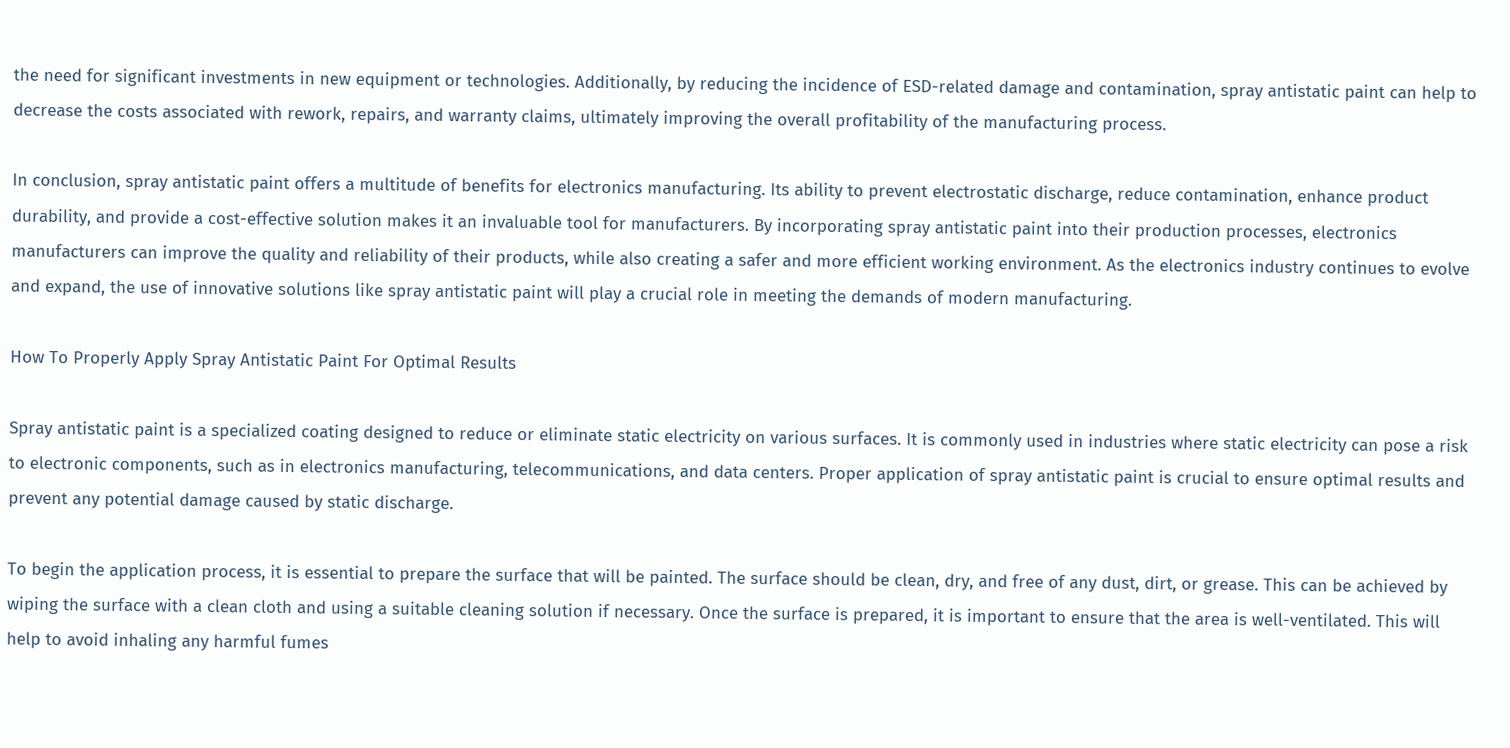the need for significant investments in new equipment or technologies. Additionally, by reducing the incidence of ESD-related damage and contamination, spray antistatic paint can help to decrease the costs associated with rework, repairs, and warranty claims, ultimately improving the overall profitability of the manufacturing process.

In conclusion, spray antistatic paint offers a multitude of benefits for electronics manufacturing. Its ability to prevent electrostatic discharge, reduce contamination, enhance product durability, and provide a cost-effective solution makes it an invaluable tool for manufacturers. By incorporating spray antistatic paint into their production processes, electronics manufacturers can improve the quality and reliability of their products, while also creating a safer and more efficient working environment. As the electronics industry continues to evolve and expand, the use of innovative solutions like spray antistatic paint will play a crucial role in meeting the demands of modern manufacturing.

How To Properly Apply Spray Antistatic Paint For Optimal Results

Spray antistatic paint is a specialized coating designed to reduce or eliminate static electricity on various surfaces. It is commonly used in industries where static electricity can pose a risk to electronic components, such as in electronics manufacturing, telecommunications, and data centers. Proper application of spray antistatic paint is crucial to ensure optimal results and prevent any potential damage caused by static discharge.

To begin the application process, it is essential to prepare the surface that will be painted. The surface should be clean, dry, and free of any dust, dirt, or grease. This can be achieved by wiping the surface with a clean cloth and using a suitable cleaning solution if necessary. Once the surface is prepared, it is important to ensure that the area is well-ventilated. This will help to avoid inhaling any harmful fumes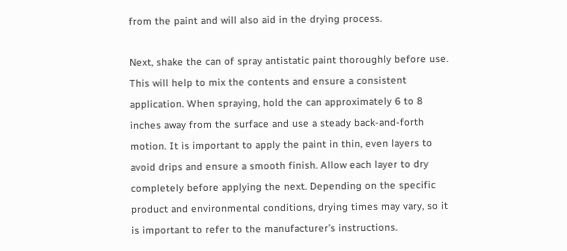from the paint and will also aid in the drying process.

Next, shake the can of spray antistatic paint thoroughly before use. This will help to mix the contents and ensure a consistent application. When spraying, hold the can approximately 6 to 8 inches away from the surface and use a steady back-and-forth motion. It is important to apply the paint in thin, even layers to avoid drips and ensure a smooth finish. Allow each layer to dry completely before applying the next. Depending on the specific product and environmental conditions, drying times may vary, so it is important to refer to the manufacturer’s instructions.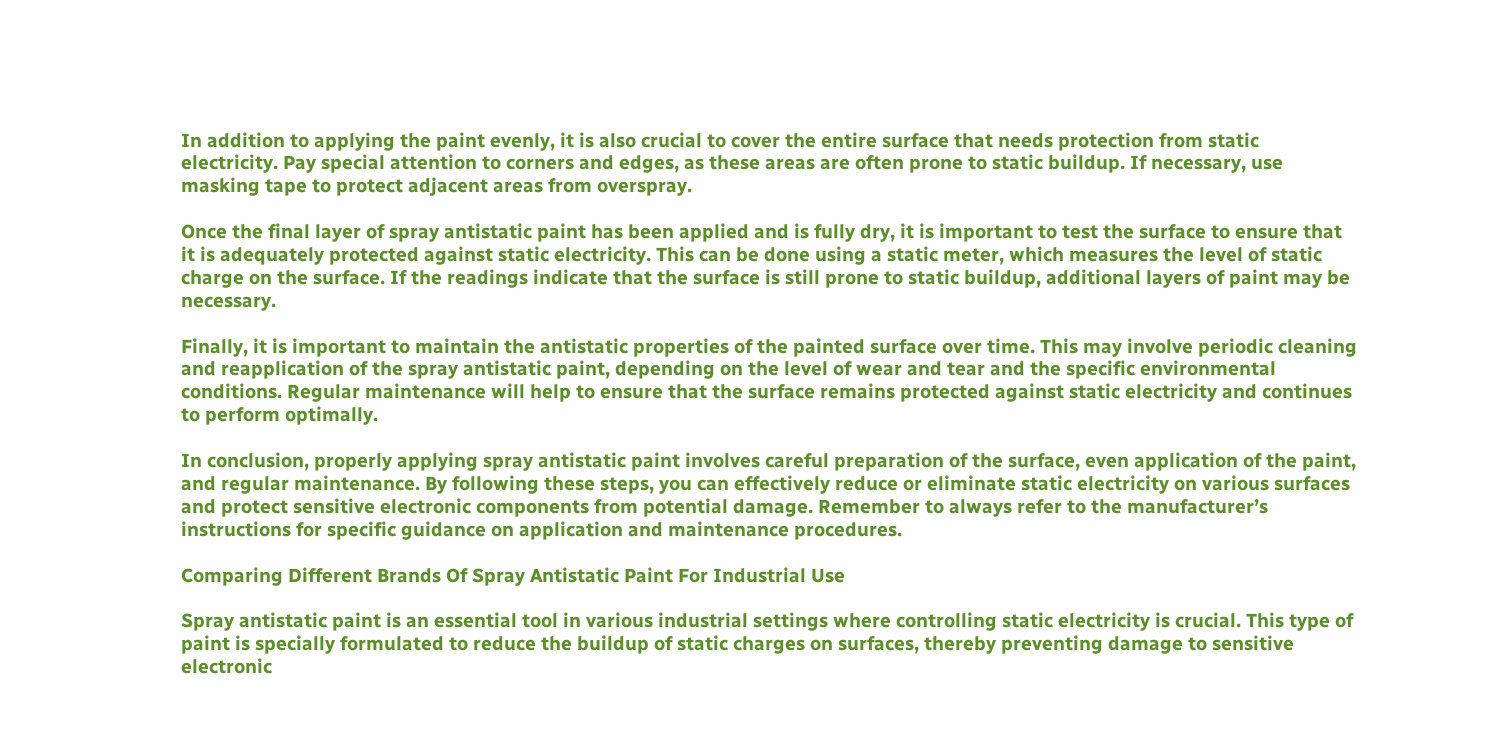In addition to applying the paint evenly, it is also crucial to cover the entire surface that needs protection from static electricity. Pay special attention to corners and edges, as these areas are often prone to static buildup. If necessary, use masking tape to protect adjacent areas from overspray.

Once the final layer of spray antistatic paint has been applied and is fully dry, it is important to test the surface to ensure that it is adequately protected against static electricity. This can be done using a static meter, which measures the level of static charge on the surface. If the readings indicate that the surface is still prone to static buildup, additional layers of paint may be necessary.

Finally, it is important to maintain the antistatic properties of the painted surface over time. This may involve periodic cleaning and reapplication of the spray antistatic paint, depending on the level of wear and tear and the specific environmental conditions. Regular maintenance will help to ensure that the surface remains protected against static electricity and continues to perform optimally.

In conclusion, properly applying spray antistatic paint involves careful preparation of the surface, even application of the paint, and regular maintenance. By following these steps, you can effectively reduce or eliminate static electricity on various surfaces and protect sensitive electronic components from potential damage. Remember to always refer to the manufacturer’s instructions for specific guidance on application and maintenance procedures.

Comparing Different Brands Of Spray Antistatic Paint For Industrial Use

Spray antistatic paint is an essential tool in various industrial settings where controlling static electricity is crucial. This type of paint is specially formulated to reduce the buildup of static charges on surfaces, thereby preventing damage to sensitive electronic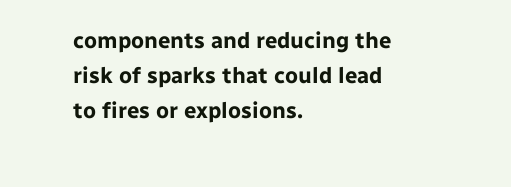components and reducing the risk of sparks that could lead to fires or explosions.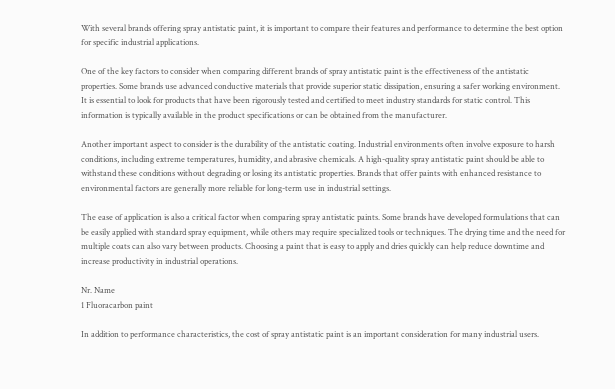With several brands offering spray antistatic paint, it is important to compare their features and performance to determine the best option for specific industrial applications.

One of the key factors to consider when comparing different brands of spray antistatic paint is the effectiveness of the antistatic properties. Some brands use advanced conductive materials that provide superior static dissipation, ensuring a safer working environment. It is essential to look for products that have been rigorously tested and certified to meet industry standards for static control. This information is typically available in the product specifications or can be obtained from the manufacturer.

Another important aspect to consider is the durability of the antistatic coating. Industrial environments often involve exposure to harsh conditions, including extreme temperatures, humidity, and abrasive chemicals. A high-quality spray antistatic paint should be able to withstand these conditions without degrading or losing its antistatic properties. Brands that offer paints with enhanced resistance to environmental factors are generally more reliable for long-term use in industrial settings.

The ease of application is also a critical factor when comparing spray antistatic paints. Some brands have developed formulations that can be easily applied with standard spray equipment, while others may require specialized tools or techniques. The drying time and the need for multiple coats can also vary between products. Choosing a paint that is easy to apply and dries quickly can help reduce downtime and increase productivity in industrial operations.

Nr. Name
1 Fluoracarbon paint

In addition to performance characteristics, the cost of spray antistatic paint is an important consideration for many industrial users.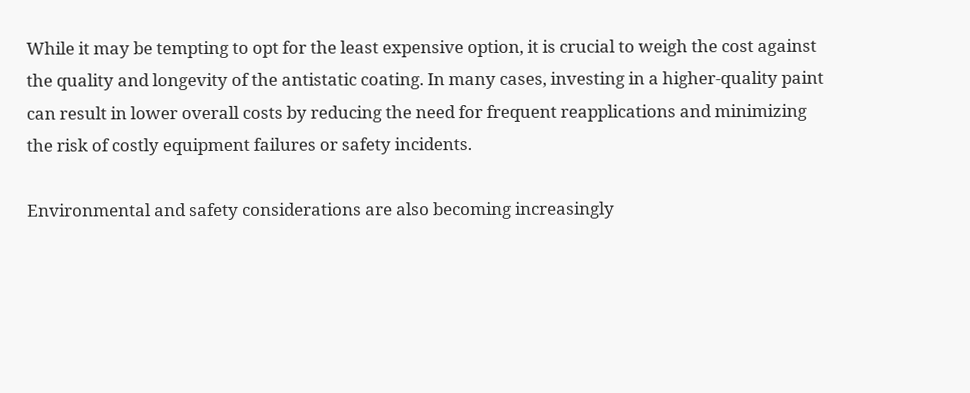While it may be tempting to opt for the least expensive option, it is crucial to weigh the cost against the quality and longevity of the antistatic coating. In many cases, investing in a higher-quality paint can result in lower overall costs by reducing the need for frequent reapplications and minimizing the risk of costly equipment failures or safety incidents.

Environmental and safety considerations are also becoming increasingly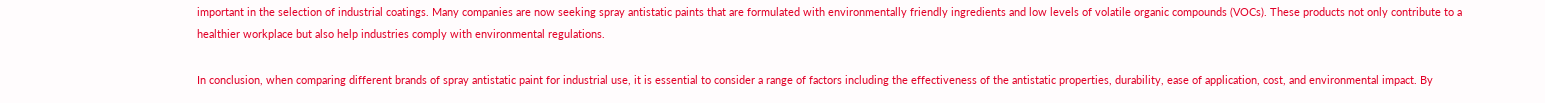important in the selection of industrial coatings. Many companies are now seeking spray antistatic paints that are formulated with environmentally friendly ingredients and low levels of volatile organic compounds (VOCs). These products not only contribute to a healthier workplace but also help industries comply with environmental regulations.

In conclusion, when comparing different brands of spray antistatic paint for industrial use, it is essential to consider a range of factors including the effectiveness of the antistatic properties, durability, ease of application, cost, and environmental impact. By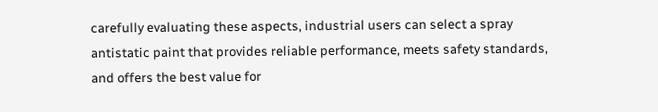carefully evaluating these aspects, industrial users can select a spray antistatic paint that provides reliable performance, meets safety standards, and offers the best value for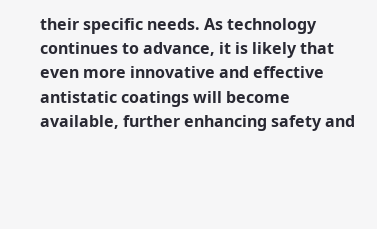their specific needs. As technology continues to advance, it is likely that even more innovative and effective antistatic coatings will become available, further enhancing safety and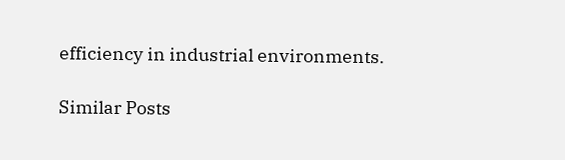efficiency in industrial environments.

Similar Posts